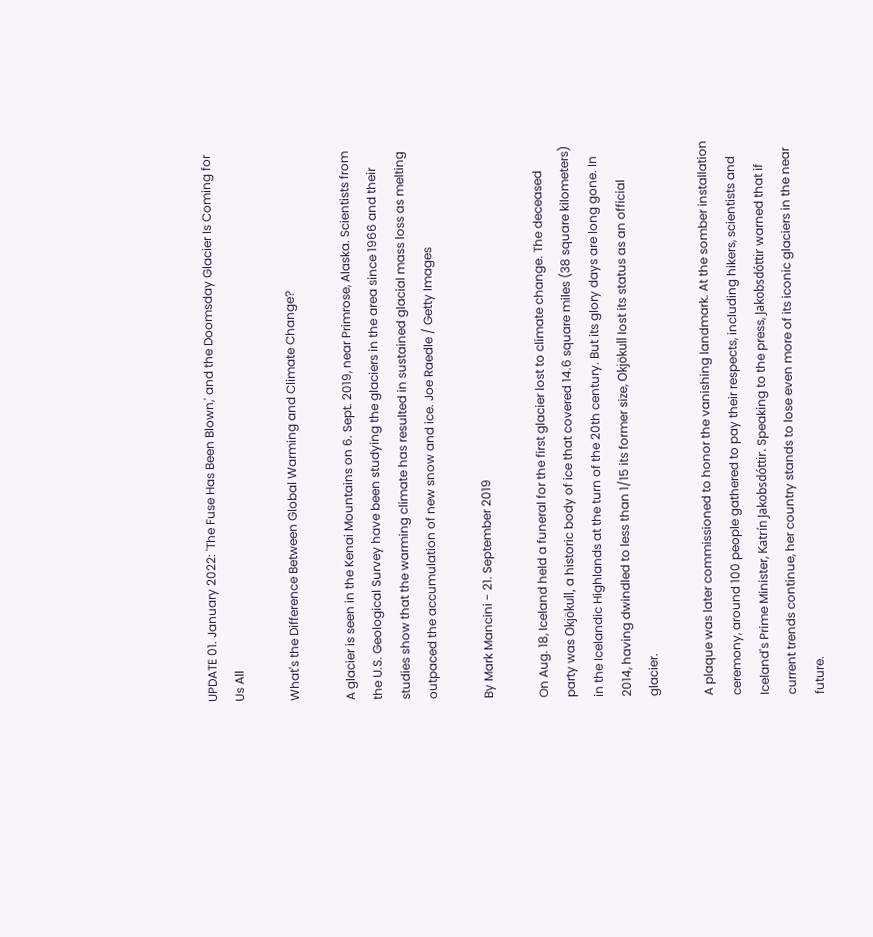UPDATE 01. January 2022: 'The Fuse Has Been Blown,' and the Doomsday Glacier Is Coming for Us All

What's the Difference Between Global Warming and Climate Change?

A glacier is seen in the Kenai Mountains on 6. Sept. 2019, near Primrose, Alaska. Scientists from the U.S. Geological Survey have been studying the glaciers in the area since 1966 and their studies show that the warming climate has resulted in sustained glacial mass loss as melting outpaced the accumulation of new snow and ice. Joe Raedle / Getty Images

By Mark Mancini - 21. September 2019

On Aug. 18, Iceland held a funeral for the first glacier lost to climate change. The deceased party was Okjökull, a historic body of ice that covered 14.6 square miles (38 square kilometers) in the Icelandic Highlands at the turn of the 20th century. But its glory days are long gone. In 2014, having dwindled to less than 1/15 its former size, Okjökull lost its status as an official glacier.

A plaque was later commissioned to honor the vanishing landmark. At the somber installation ceremony, around 100 people gathered to pay their respects, including hikers, scientists and Iceland's Prime Minister, Katrín Jakobsdóttir. Speaking to the press, Jakobsdóttir warned that if current trends continue, her country stands to lose even more of its iconic glaciers in the near future.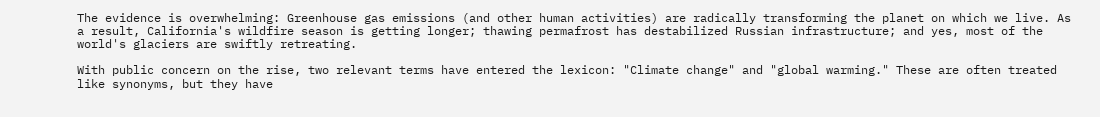The evidence is overwhelming: Greenhouse gas emissions (and other human activities) are radically transforming the planet on which we live. As a result, California's wildfire season is getting longer; thawing permafrost has destabilized Russian infrastructure; and yes, most of the world's glaciers are swiftly retreating.

With public concern on the rise, two relevant terms have entered the lexicon: "Climate change" and "global warming." These are often treated like synonyms, but they have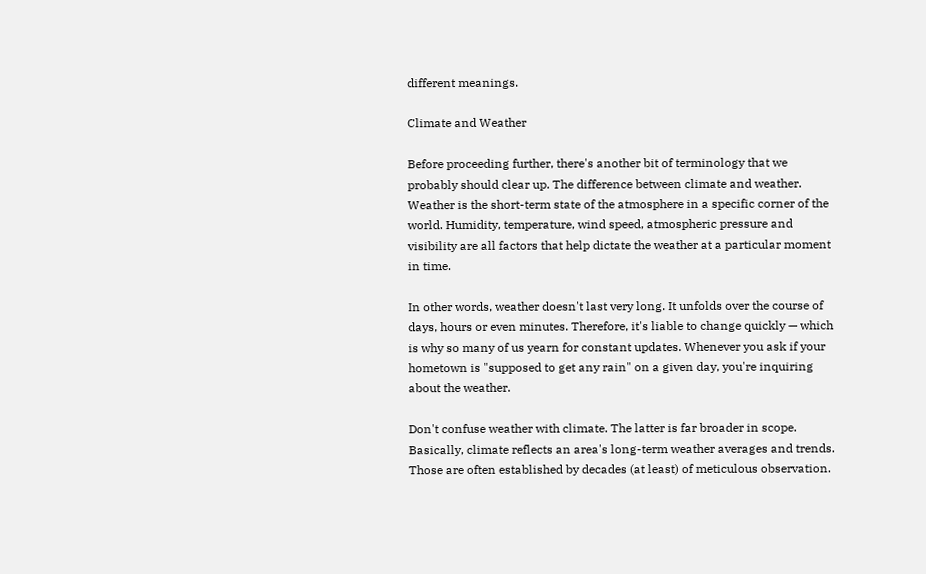different meanings.

Climate and Weather

Before proceeding further, there's another bit of terminology that we probably should clear up. The difference between climate and weather. Weather is the short-term state of the atmosphere in a specific corner of the world. Humidity, temperature, wind speed, atmospheric pressure and visibility are all factors that help dictate the weather at a particular moment in time.

In other words, weather doesn't last very long. It unfolds over the course of days, hours or even minutes. Therefore, it's liable to change quickly — which is why so many of us yearn for constant updates. Whenever you ask if your hometown is "supposed to get any rain" on a given day, you're inquiring about the weather.

Don't confuse weather with climate. The latter is far broader in scope. Basically, climate reflects an area's long-term weather averages and trends. Those are often established by decades (at least) of meticulous observation.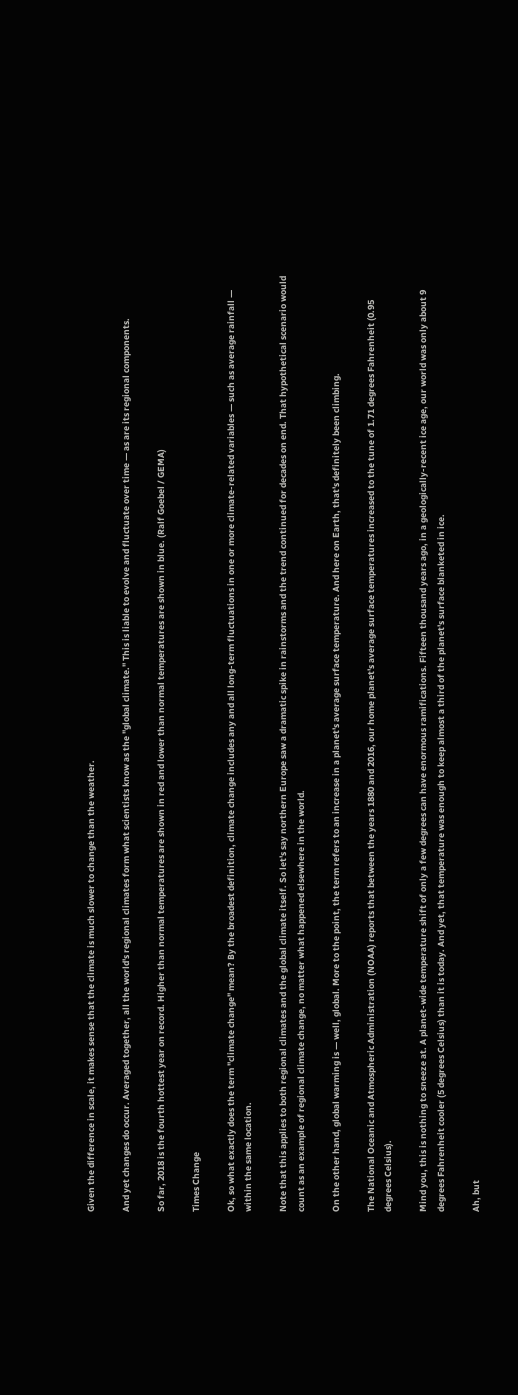Given the difference in scale, it makes sense that the climate is much slower to change than the weather.

And yet changes do occur. Averaged together, all the world's regional climates form what scientists know as the "global climate." This is liable to evolve and fluctuate over time — as are its regional components.

So far, 2018 is the fourth hottest year on record. Higher than normal temperatures are shown in red and lower than normal temperatures are shown in blue. (Ralf Goebel / GEMA)

Times Change

Ok, so what exactly does the term "climate change" mean? By the broadest definition, climate change includes any and all long-term fluctuations in one or more climate-related variables — such as average rainfall — within the same location.

Note that this applies to both regional climates and the global climate itself. So let's say northern Europe saw a dramatic spike in rainstorms and the trend continued for decades on end. That hypothetical scenario would count as an example of regional climate change, no matter what happened elsewhere in the world.

On the other hand, global warming is — well, global. More to the point, the term refers to an increase in a planet's average surface temperature. And here on Earth, that's definitely been climbing.

The National Oceanic and Atmospheric Administration (NOAA) reports that between the years 1880 and 2016, our home planet's average surface temperatures increased to the tune of 1.71 degrees Fahrenheit (0.95 degrees Celsius).

Mind you, this is nothing to sneeze at. A planet-wide temperature shift of only a few degrees can have enormous ramifications. Fifteen thousand years ago, in a geologically-recent ice age, our world was only about 9 degrees Fahrenheit cooler (5 degrees Celsius) than it is today. And yet, that temperature was enough to keep almost a third of the planet's surface blanketed in ice.

Ah, but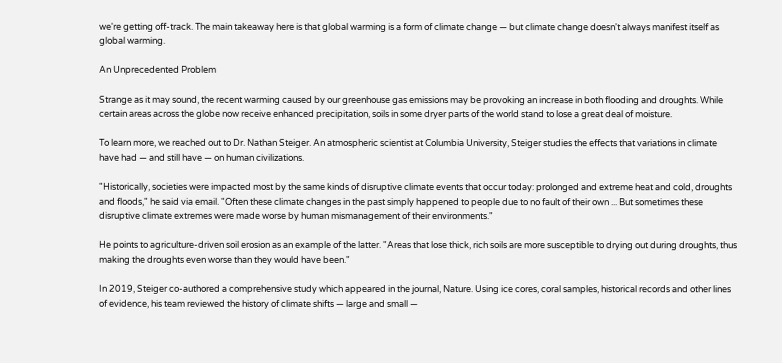we're getting off-track. The main takeaway here is that global warming is a form of climate change — but climate change doesn't always manifest itself as global warming.

An Unprecedented Problem

Strange as it may sound, the recent warming caused by our greenhouse gas emissions may be provoking an increase in both flooding and droughts. While certain areas across the globe now receive enhanced precipitation, soils in some dryer parts of the world stand to lose a great deal of moisture.

To learn more, we reached out to Dr. Nathan Steiger. An atmospheric scientist at Columbia University, Steiger studies the effects that variations in climate have had — and still have — on human civilizations.

"Historically, societies were impacted most by the same kinds of disruptive climate events that occur today: prolonged and extreme heat and cold, droughts and floods," he said via email. "Often these climate changes in the past simply happened to people due to no fault of their own ... But sometimes these disruptive climate extremes were made worse by human mismanagement of their environments."

He points to agriculture-driven soil erosion as an example of the latter. "Areas that lose thick, rich soils are more susceptible to drying out during droughts, thus making the droughts even worse than they would have been."

In 2019, Steiger co-authored a comprehensive study which appeared in the journal, Nature. Using ice cores, coral samples, historical records and other lines of evidence, his team reviewed the history of climate shifts — large and small —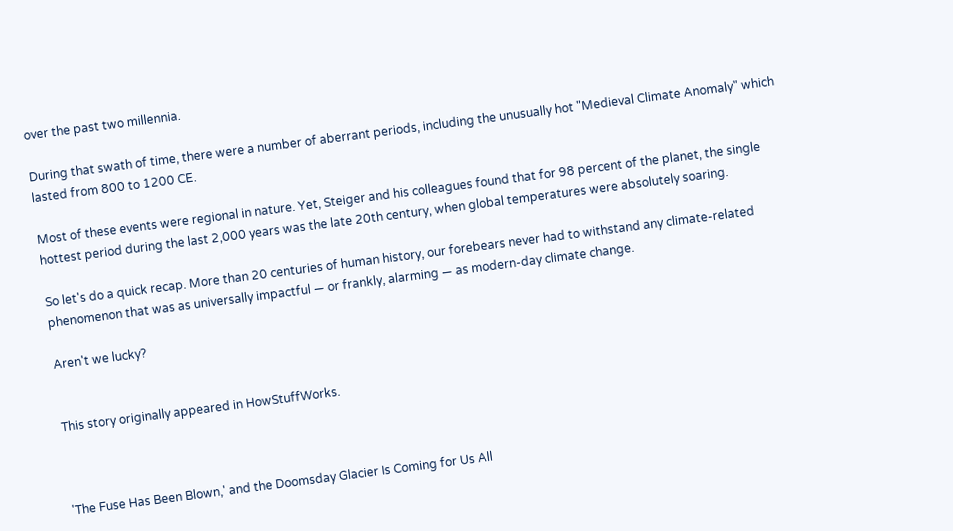over the past two millennia.

During that swath of time, there were a number of aberrant periods, including the unusually hot "Medieval Climate Anomaly" which lasted from 800 to 1200 CE.

Most of these events were regional in nature. Yet, Steiger and his colleagues found that for 98 percent of the planet, the single hottest period during the last 2,000 years was the late 20th century, when global temperatures were absolutely soaring.

So let's do a quick recap. More than 20 centuries of human history, our forebears never had to withstand any climate-related phenomenon that was as universally impactful — or frankly, alarming — as modern-day climate change.

Aren't we lucky?


This story originally appeared in HowStuffWorks.



'The Fuse Has Been Blown,' and the Doomsday Glacier Is Coming for Us All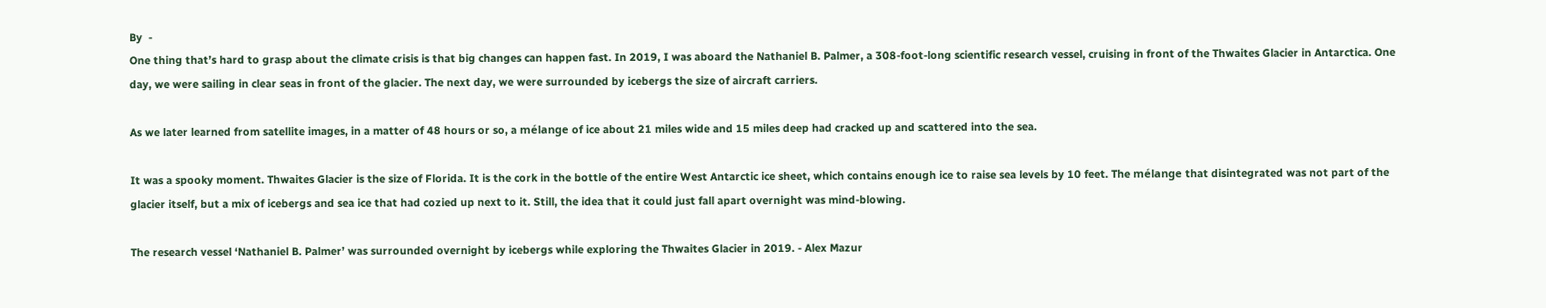By  -
One thing that’s hard to grasp about the climate crisis is that big changes can happen fast. In 2019, I was aboard the Nathaniel B. Palmer, a 308-foot-long scientific research vessel, cruising in front of the Thwaites Glacier in Antarctica. One day, we were sailing in clear seas in front of the glacier. The next day, we were surrounded by icebergs the size of aircraft carriers.

As we later learned from satellite images, in a matter of 48 hours or so, a mélange of ice about 21 miles wide and 15 miles deep had cracked up and scattered into the sea.

It was a spooky moment. Thwaites Glacier is the size of Florida. It is the cork in the bottle of the entire West Antarctic ice sheet, which contains enough ice to raise sea levels by 10 feet. The mélange that disintegrated was not part of the glacier itself, but a mix of icebergs and sea ice that had cozied up next to it. Still, the idea that it could just fall apart overnight was mind-blowing.

The research vessel ‘Nathaniel B. Palmer’ was surrounded overnight by icebergs while exploring the Thwaites Glacier in 2019. - Alex Mazur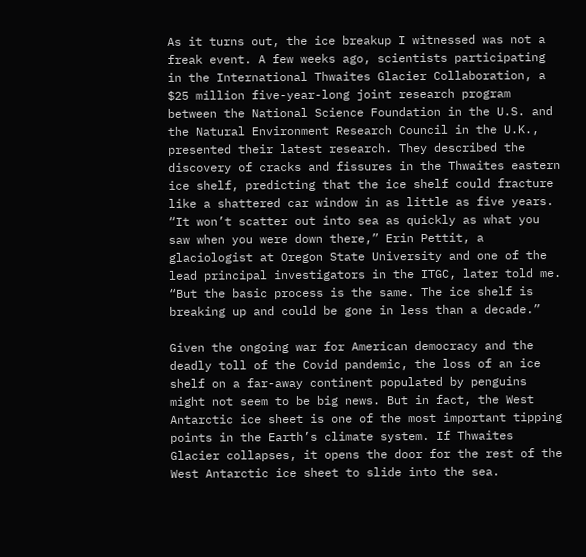As it turns out, the ice breakup I witnessed was not a freak event. A few weeks ago, scientists participating in the International Thwaites Glacier Collaboration, a $25 million five-year-long joint research program between the National Science Foundation in the U.S. and the Natural Environment Research Council in the U.K., presented their latest research. They described the discovery of cracks and fissures in the Thwaites eastern ice shelf, predicting that the ice shelf could fracture like a shattered car window in as little as five years. “It won’t scatter out into sea as quickly as what you saw when you were down there,” Erin Pettit, a glaciologist at Oregon State University and one of the lead principal investigators in the ITGC, later told me. “But the basic process is the same. The ice shelf is breaking up and could be gone in less than a decade.”

Given the ongoing war for American democracy and the deadly toll of the Covid pandemic, the loss of an ice shelf on a far-away continent populated by penguins might not seem to be big news. But in fact, the West Antarctic ice sheet is one of the most important tipping points in the Earth’s climate system. If Thwaites Glacier collapses, it opens the door for the rest of the West Antarctic ice sheet to slide into the sea.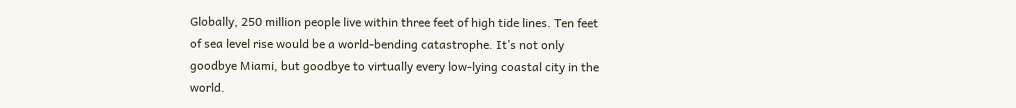Globally, 250 million people live within three feet of high tide lines. Ten feet of sea level rise would be a world-bending catastrophe. It’s not only goodbye Miami, but goodbye to virtually every low-lying coastal city in the world.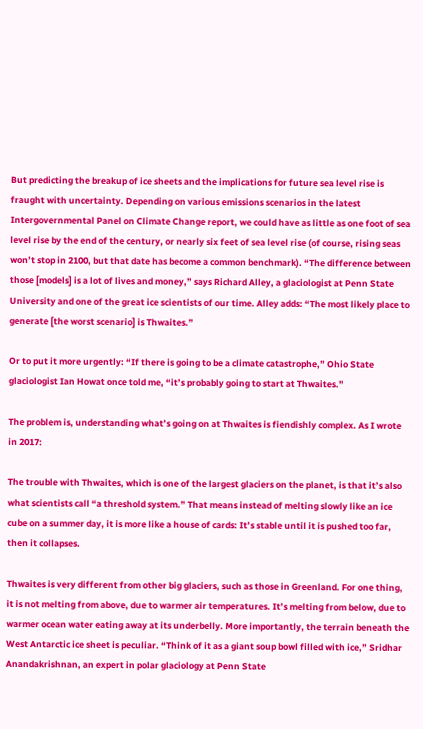But predicting the breakup of ice sheets and the implications for future sea level rise is fraught with uncertainty. Depending on various emissions scenarios in the latest Intergovernmental Panel on Climate Change report, we could have as little as one foot of sea level rise by the end of the century, or nearly six feet of sea level rise (of course, rising seas won’t stop in 2100, but that date has become a common benchmark). “The difference between those [models] is a lot of lives and money,” says Richard Alley, a glaciologist at Penn State University and one of the great ice scientists of our time. Alley adds: “The most likely place to generate [the worst scenario] is Thwaites.”

Or to put it more urgently: “If there is going to be a climate catastrophe,” Ohio State glaciologist Ian Howat once told me, “it’s probably going to start at Thwaites.”

The problem is, understanding what’s going on at Thwaites is fiendishly complex. As I wrote in 2017:

The trouble with Thwaites, which is one of the largest glaciers on the planet, is that it’s also what scientists call “a threshold system.” That means instead of melting slowly like an ice cube on a summer day, it is more like a house of cards: It’s stable until it is pushed too far, then it collapses.

Thwaites is very different from other big glaciers, such as those in Greenland. For one thing, it is not melting from above, due to warmer air temperatures. It’s melting from below, due to warmer ocean water eating away at its underbelly. More importantly, the terrain beneath the West Antarctic ice sheet is peculiar. “Think of it as a giant soup bowl filled with ice,” Sridhar Anandakrishnan, an expert in polar glaciology at Penn State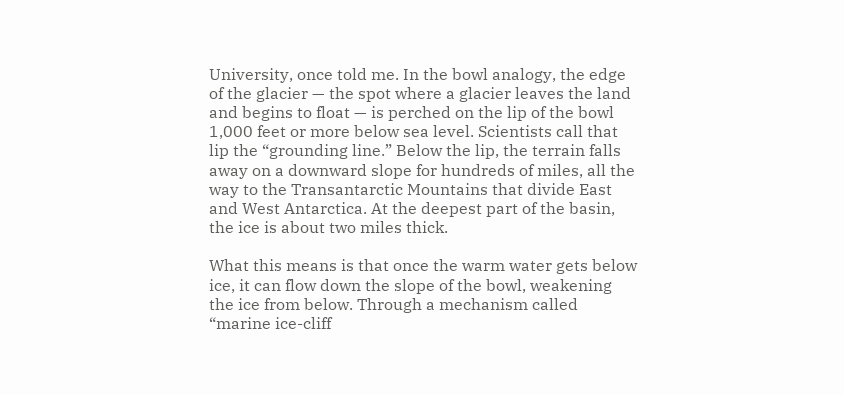University, once told me. In the bowl analogy, the edge of the glacier — the spot where a glacier leaves the land and begins to float — is perched on the lip of the bowl 1,000 feet or more below sea level. Scientists call that lip the “grounding line.” Below the lip, the terrain falls away on a downward slope for hundreds of miles, all the way to the Transantarctic Mountains that divide East and West Antarctica. At the deepest part of the basin, the ice is about two miles thick.

What this means is that once the warm water gets below ice, it can flow down the slope of the bowl, weakening the ice from below. Through a mechanism called “marine ice-cliff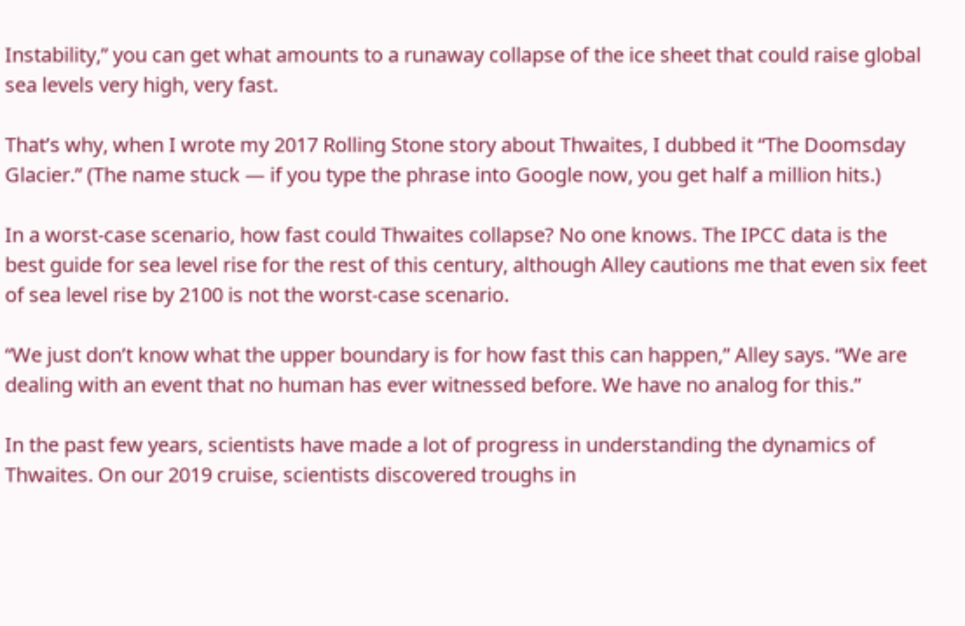Instability,” you can get what amounts to a runaway collapse of the ice sheet that could raise global sea levels very high, very fast.

That’s why, when I wrote my 2017 Rolling Stone story about Thwaites, I dubbed it “The Doomsday Glacier.” (The name stuck — if you type the phrase into Google now, you get half a million hits.)

In a worst-case scenario, how fast could Thwaites collapse? No one knows. The IPCC data is the best guide for sea level rise for the rest of this century, although Alley cautions me that even six feet of sea level rise by 2100 is not the worst-case scenario.

“We just don’t know what the upper boundary is for how fast this can happen,” Alley says. “We are dealing with an event that no human has ever witnessed before. We have no analog for this.”

In the past few years, scientists have made a lot of progress in understanding the dynamics of Thwaites. On our 2019 cruise, scientists discovered troughs in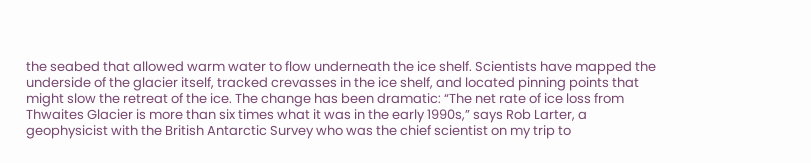the seabed that allowed warm water to flow underneath the ice shelf. Scientists have mapped the underside of the glacier itself, tracked crevasses in the ice shelf, and located pinning points that might slow the retreat of the ice. The change has been dramatic: “The net rate of ice loss from Thwaites Glacier is more than six times what it was in the early 1990s,” says Rob Larter, a geophysicist with the British Antarctic Survey who was the chief scientist on my trip to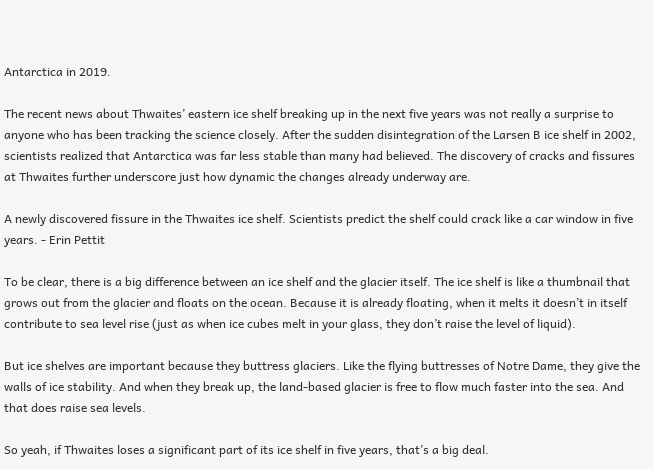Antarctica in 2019.

The recent news about Thwaites’ eastern ice shelf breaking up in the next five years was not really a surprise to anyone who has been tracking the science closely. After the sudden disintegration of the Larsen B ice shelf in 2002, scientists realized that Antarctica was far less stable than many had believed. The discovery of cracks and fissures at Thwaites further underscore just how dynamic the changes already underway are.

A newly discovered fissure in the Thwaites ice shelf. Scientists predict the shelf could crack like a car window in five years. - Erin Pettit

To be clear, there is a big difference between an ice shelf and the glacier itself. The ice shelf is like a thumbnail that grows out from the glacier and floats on the ocean. Because it is already floating, when it melts it doesn’t in itself contribute to sea level rise (just as when ice cubes melt in your glass, they don’t raise the level of liquid).

But ice shelves are important because they buttress glaciers. Like the flying buttresses of Notre Dame, they give the walls of ice stability. And when they break up, the land-based glacier is free to flow much faster into the sea. And that does raise sea levels.

So yeah, if Thwaites loses a significant part of its ice shelf in five years, that’s a big deal.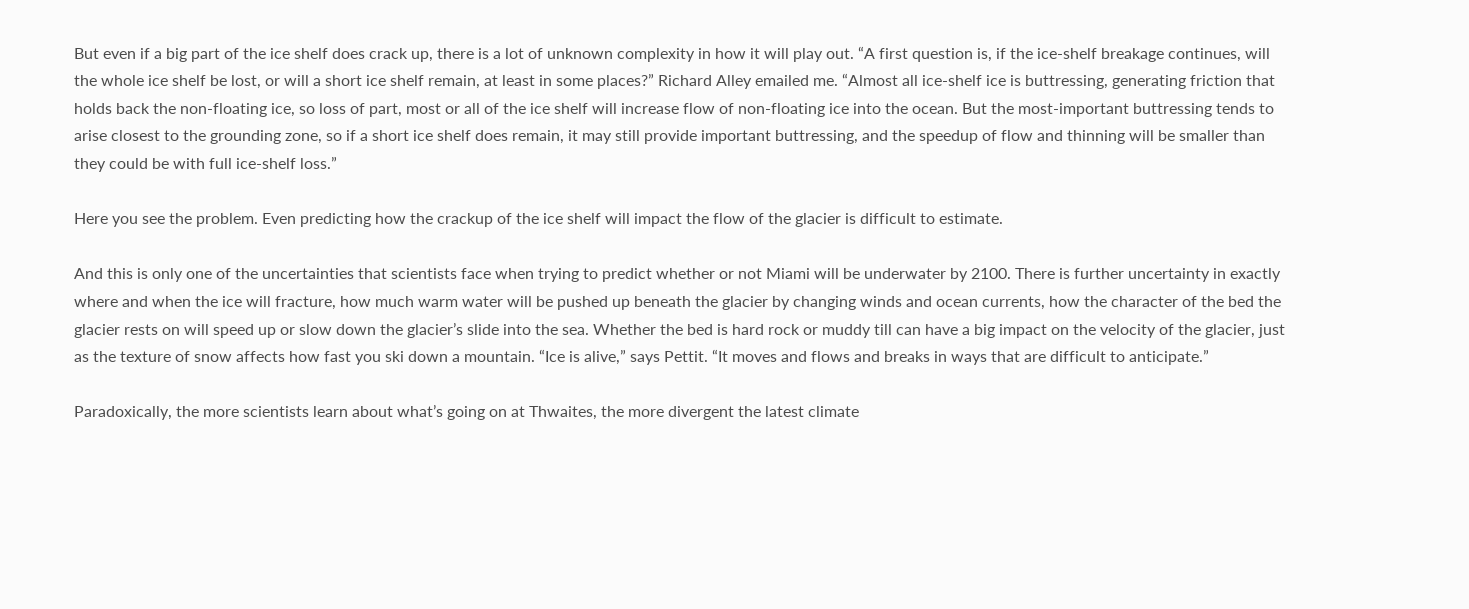But even if a big part of the ice shelf does crack up, there is a lot of unknown complexity in how it will play out. “A first question is, if the ice-shelf breakage continues, will the whole ice shelf be lost, or will a short ice shelf remain, at least in some places?” Richard Alley emailed me. “Almost all ice-shelf ice is buttressing, generating friction that holds back the non-floating ice, so loss of part, most or all of the ice shelf will increase flow of non-floating ice into the ocean. But the most-important buttressing tends to arise closest to the grounding zone, so if a short ice shelf does remain, it may still provide important buttressing, and the speedup of flow and thinning will be smaller than they could be with full ice-shelf loss.”

Here you see the problem. Even predicting how the crackup of the ice shelf will impact the flow of the glacier is difficult to estimate.

And this is only one of the uncertainties that scientists face when trying to predict whether or not Miami will be underwater by 2100. There is further uncertainty in exactly where and when the ice will fracture, how much warm water will be pushed up beneath the glacier by changing winds and ocean currents, how the character of the bed the glacier rests on will speed up or slow down the glacier’s slide into the sea. Whether the bed is hard rock or muddy till can have a big impact on the velocity of the glacier, just as the texture of snow affects how fast you ski down a mountain. “Ice is alive,” says Pettit. “It moves and flows and breaks in ways that are difficult to anticipate.”

Paradoxically, the more scientists learn about what’s going on at Thwaites, the more divergent the latest climate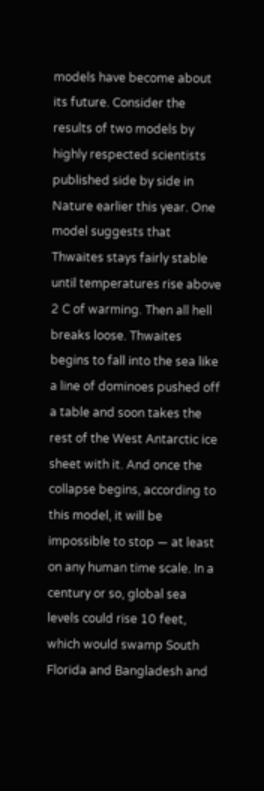models have become about its future. Consider the results of two models by highly respected scientists published side by side in Nature earlier this year. One model suggests that Thwaites stays fairly stable until temperatures rise above 2 C of warming. Then all hell breaks loose. Thwaites begins to fall into the sea like a line of dominoes pushed off a table and soon takes the rest of the West Antarctic ice sheet with it. And once the collapse begins, according to this model, it will be impossible to stop — at least on any human time scale. In a century or so, global sea levels could rise 10 feet, which would swamp South Florida and Bangladesh and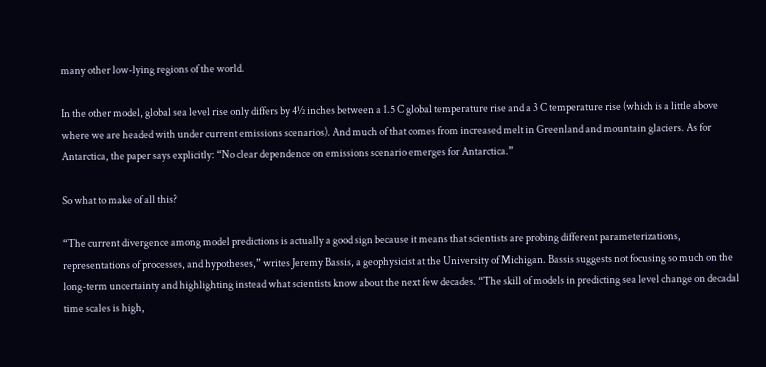many other low-lying regions of the world.

In the other model, global sea level rise only differs by 4½ inches between a 1.5 C global temperature rise and a 3 C temperature rise (which is a little above where we are headed with under current emissions scenarios). And much of that comes from increased melt in Greenland and mountain glaciers. As for Antarctica, the paper says explicitly: “No clear dependence on emissions scenario emerges for Antarctica.”

So what to make of all this?

“The current divergence among model predictions is actually a good sign because it means that scientists are probing different parameterizations, representations of processes, and hypotheses,” writes Jeremy Bassis, a geophysicist at the University of Michigan. Bassis suggests not focusing so much on the long-term uncertainty and highlighting instead what scientists know about the next few decades. “The skill of models in predicting sea level change on decadal time scales is high,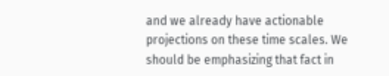and we already have actionable projections on these time scales. We should be emphasizing that fact in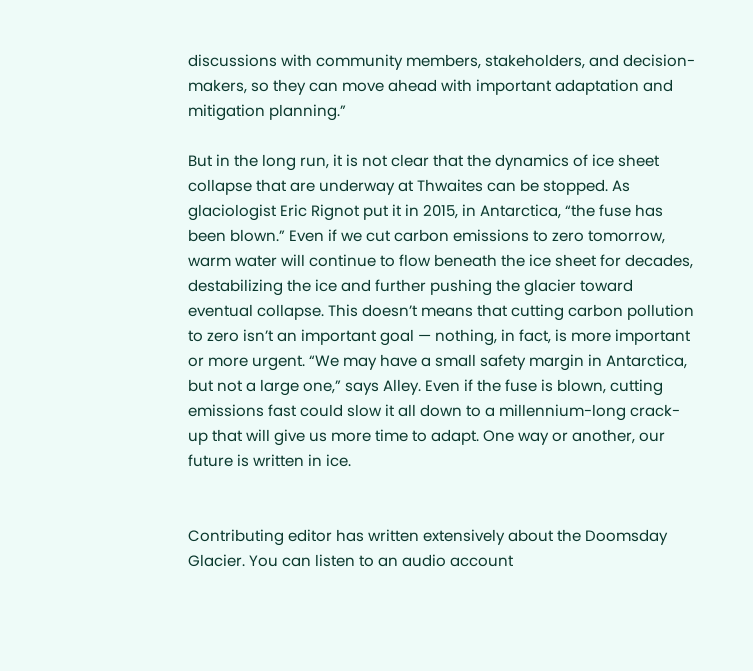discussions with community members, stakeholders, and decision-makers, so they can move ahead with important adaptation and mitigation planning.”

But in the long run, it is not clear that the dynamics of ice sheet collapse that are underway at Thwaites can be stopped. As glaciologist Eric Rignot put it in 2015, in Antarctica, “the fuse has been blown.” Even if we cut carbon emissions to zero tomorrow, warm water will continue to flow beneath the ice sheet for decades, destabilizing the ice and further pushing the glacier toward eventual collapse. This doesn’t means that cutting carbon pollution to zero isn’t an important goal — nothing, in fact, is more important or more urgent. “We may have a small safety margin in Antarctica, but not a large one,” says Alley. Even if the fuse is blown, cutting emissions fast could slow it all down to a millennium-long crack-up that will give us more time to adapt. One way or another, our future is written in ice.


Contributing editor has written extensively about the Doomsday Glacier. You can listen to an audio account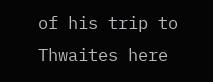of his trip to Thwaites here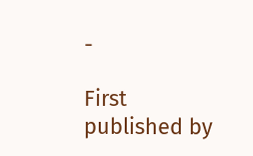-

First published by